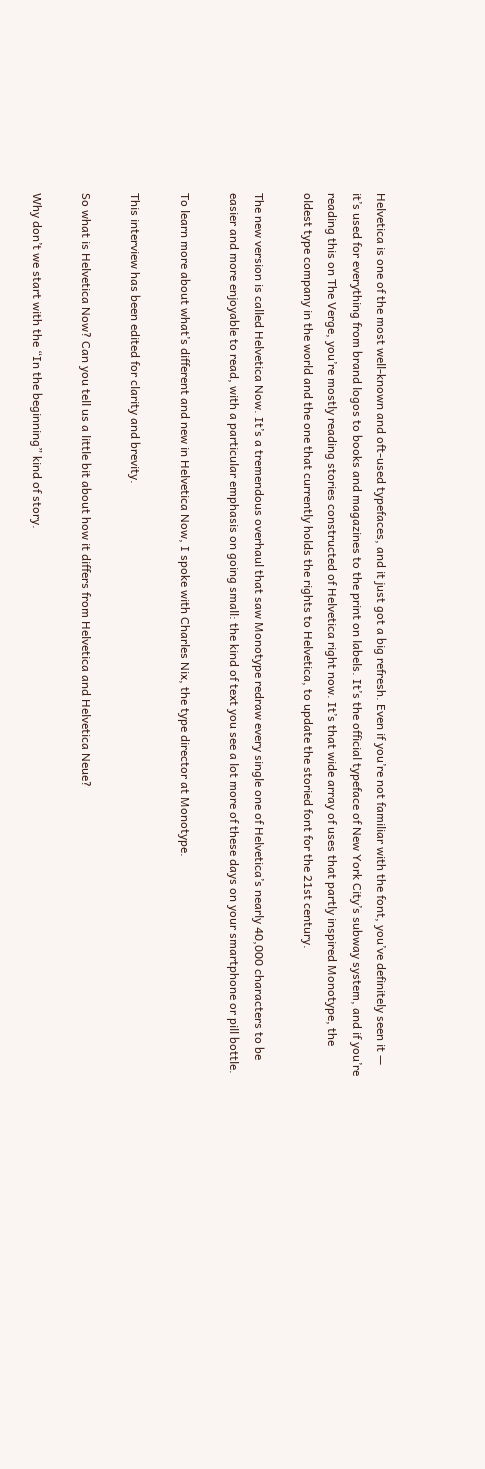Helvetica is one of the most well-known and oft-used typefaces, and it just got a big refresh. Even if you’re not familiar with the font, you’ve definitely seen it — it’s used for everything from brand logos to books and magazines to the print on labels. It’s the official typeface of New York City’s subway system, and if you’re reading this on The Verge, you’re mostly reading stories constructed of Helvetica right now. It’s that wide array of uses that partly inspired Monotype, the oldest type company in the world and the one that currently holds the rights to Helvetica, to update the storied font for the 21st century.

The new version is called Helvetica Now. It’s a tremendous overhaul that saw Monotype redraw every single one of Helvetica’s nearly 40,000 characters to be easier and more enjoyable to read, with a particular emphasis on going small: the kind of text you see a lot more of these days on your smartphone or pill bottle.

To learn more about what’s different and new in Helvetica Now, I spoke with Charles Nix, the type director at Monotype.

This interview has been edited for clarity and brevity.

So what is Helvetica Now? Can you tell us a little bit about how it differs from Helvetica and Helvetica Neue?

Why don’t we start with the “In the beginning” kind of story.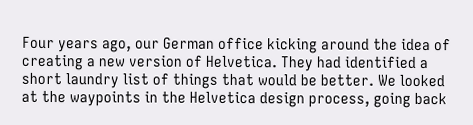Four years ago, our German office kicking around the idea of creating a new version of Helvetica. They had identified a short laundry list of things that would be better. We looked at the waypoints in the Helvetica design process, going back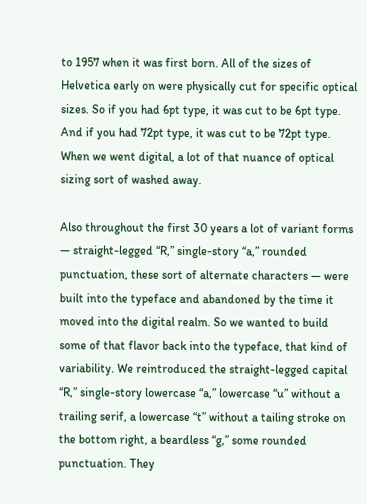to 1957 when it was first born. All of the sizes of Helvetica early on were physically cut for specific optical sizes. So if you had 6pt type, it was cut to be 6pt type. And if you had 72pt type, it was cut to be 72pt type. When we went digital, a lot of that nuance of optical sizing sort of washed away.

Also throughout the first 30 years a lot of variant forms — straight-legged “R,” single-story “a,” rounded punctuation, these sort of alternate characters — were built into the typeface and abandoned by the time it moved into the digital realm. So we wanted to build some of that flavor back into the typeface, that kind of variability. We reintroduced the straight-legged capital “R,” single-story lowercase “a,” lowercase “u” without a trailing serif, a lowercase “t” without a tailing stroke on the bottom right, a beardless “g,” some rounded punctuation. They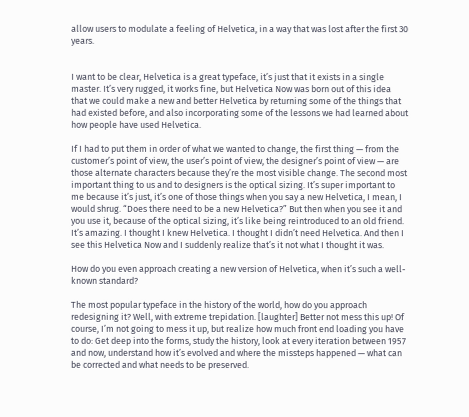allow users to modulate a feeling of Helvetica, in a way that was lost after the first 30 years.


I want to be clear, Helvetica is a great typeface, it’s just that it exists in a single master. It’s very rugged, it works fine, but Helvetica Now was born out of this idea that we could make a new and better Helvetica by returning some of the things that had existed before, and also incorporating some of the lessons we had learned about how people have used Helvetica.

If I had to put them in order of what we wanted to change, the first thing — from the customer’s point of view, the user’s point of view, the designer’s point of view — are those alternate characters because they’re the most visible change. The second most important thing to us and to designers is the optical sizing. It’s super important to me because it’s just, it’s one of those things when you say a new Helvetica, I mean, I would shrug. “Does there need to be a new Helvetica?” But then when you see it and you use it, because of the optical sizing, it’s like being reintroduced to an old friend. It’s amazing. I thought I knew Helvetica. I thought I didn’t need Helvetica. And then I see this Helvetica Now and I suddenly realize that’s it not what I thought it was.

How do you even approach creating a new version of Helvetica, when it’s such a well-known standard?

The most popular typeface in the history of the world, how do you approach redesigning it? Well, with extreme trepidation. [laughter] Better not mess this up! Of course, I’m not going to mess it up, but realize how much front end loading you have to do: Get deep into the forms, study the history, look at every iteration between 1957 and now, understand how it’s evolved and where the missteps happened — what can be corrected and what needs to be preserved.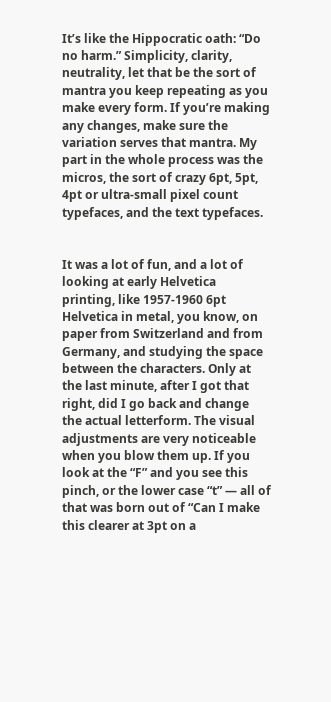It’s like the Hippocratic oath: “Do no harm.” Simplicity, clarity, neutrality, let that be the sort of mantra you keep repeating as you make every form. If you’re making any changes, make sure the variation serves that mantra. My part in the whole process was the micros, the sort of crazy 6pt, 5pt, 4pt or ultra-small pixel count typefaces, and the text typefaces.


It was a lot of fun, and a lot of looking at early Helvetica printing, like 1957-1960 6pt Helvetica in metal, you know, on paper from Switzerland and from Germany, and studying the space between the characters. Only at the last minute, after I got that right, did I go back and change the actual letterform. The visual adjustments are very noticeable when you blow them up. If you look at the “F” and you see this pinch, or the lower case “t” — all of that was born out of “Can I make this clearer at 3pt on a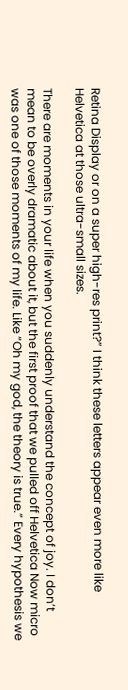Retina Display or on a super high-res print?” I think these letters appear even more like Helvetica at those ultra-small sizes.

There are moments in your life when you suddenly understand the concept of joy. I don’t mean to be overly dramatic about it, but the first proof that we pulled off Helvetica Now micro was one of those moments of my life. Like “Oh my god, the theory is true.” Every hypothesis we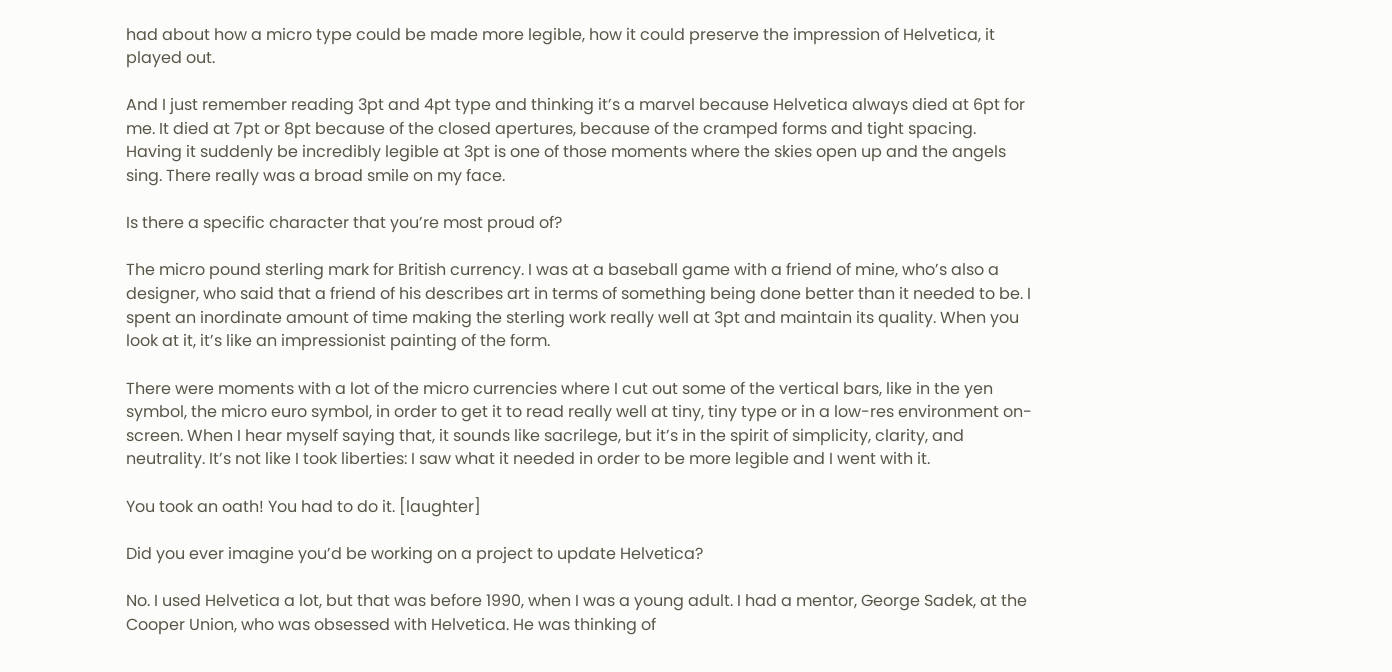had about how a micro type could be made more legible, how it could preserve the impression of Helvetica, it played out.

And I just remember reading 3pt and 4pt type and thinking it’s a marvel because Helvetica always died at 6pt for me. It died at 7pt or 8pt because of the closed apertures, because of the cramped forms and tight spacing. Having it suddenly be incredibly legible at 3pt is one of those moments where the skies open up and the angels sing. There really was a broad smile on my face.

Is there a specific character that you’re most proud of?

The micro pound sterling mark for British currency. I was at a baseball game with a friend of mine, who’s also a designer, who said that a friend of his describes art in terms of something being done better than it needed to be. I spent an inordinate amount of time making the sterling work really well at 3pt and maintain its quality. When you look at it, it’s like an impressionist painting of the form.

There were moments with a lot of the micro currencies where I cut out some of the vertical bars, like in the yen symbol, the micro euro symbol, in order to get it to read really well at tiny, tiny type or in a low-res environment on-screen. When I hear myself saying that, it sounds like sacrilege, but it’s in the spirit of simplicity, clarity, and neutrality. It’s not like I took liberties: I saw what it needed in order to be more legible and I went with it.

You took an oath! You had to do it. [laughter]

Did you ever imagine you’d be working on a project to update Helvetica?

No. I used Helvetica a lot, but that was before 1990, when I was a young adult. I had a mentor, George Sadek, at the Cooper Union, who was obsessed with Helvetica. He was thinking of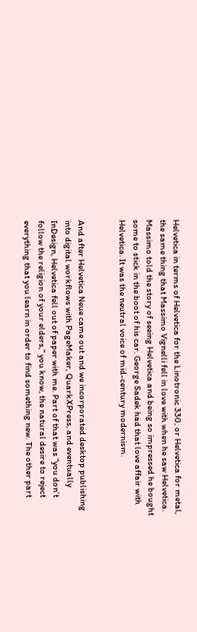Helvetica in terms of Helvetica for the Linotronic 330, or Helvetica for metal, the same thing that Massimo Vignelli fell in love with when he saw Helvetica. Massimo told the story of seeing Helvetica and being so impressed he bought some to stick in the boot of his car. George Sadek had that love affair with Helvetica. It was the neutral voice of mid-century modernism.


And after Helvetica Neue came out and we incorporated desktop publishing into digital workflows with PageMaker, QuarkXPress, and eventually InDesign, Helvetica fell out of paper with me. Part of that was “you don’t follow the religion of your elders,” you know, the natural desire to reject everything that you learn in order to find something new. The other part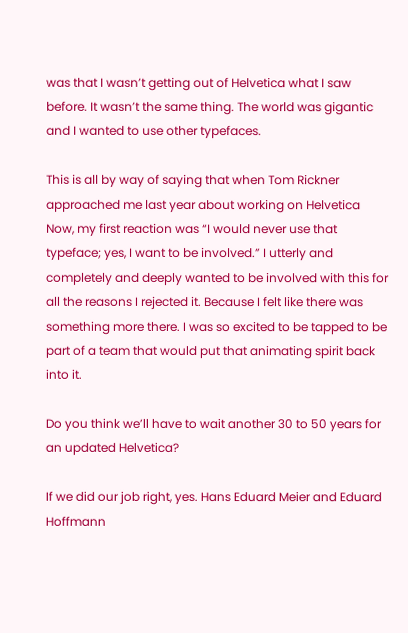was that I wasn’t getting out of Helvetica what I saw before. It wasn’t the same thing. The world was gigantic and I wanted to use other typefaces.

This is all by way of saying that when Tom Rickner approached me last year about working on Helvetica Now, my first reaction was “I would never use that typeface; yes, I want to be involved.” I utterly and completely and deeply wanted to be involved with this for all the reasons I rejected it. Because I felt like there was something more there. I was so excited to be tapped to be part of a team that would put that animating spirit back into it.

Do you think we’ll have to wait another 30 to 50 years for an updated Helvetica?

If we did our job right, yes. Hans Eduard Meier and Eduard Hoffmann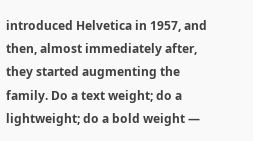introduced Helvetica in 1957, and then, almost immediately after, they started augmenting the family. Do a text weight; do a lightweight; do a bold weight —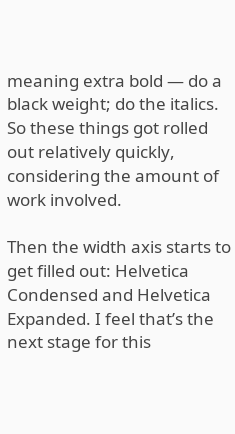meaning extra bold — do a black weight; do the italics. So these things got rolled out relatively quickly, considering the amount of work involved.

Then the width axis starts to get filled out: Helvetica Condensed and Helvetica Expanded. I feel that’s the next stage for this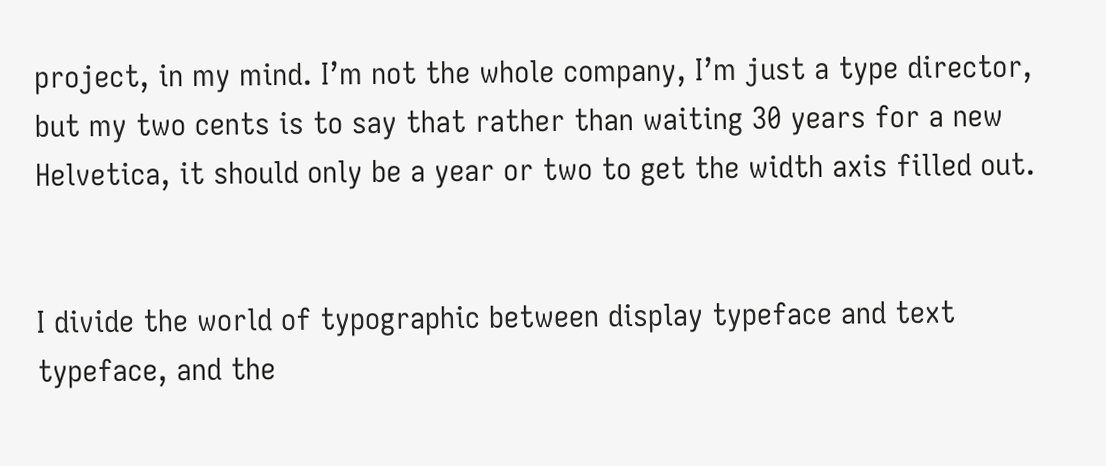project, in my mind. I’m not the whole company, I’m just a type director, but my two cents is to say that rather than waiting 30 years for a new Helvetica, it should only be a year or two to get the width axis filled out.


I divide the world of typographic between display typeface and text typeface, and the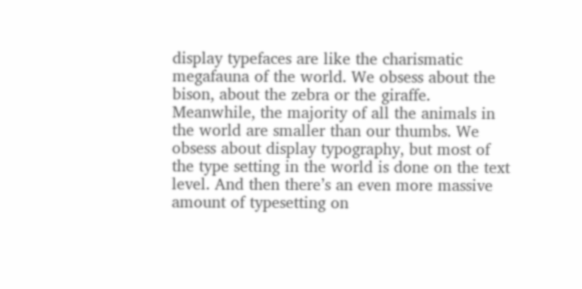display typefaces are like the charismatic megafauna of the world. We obsess about the bison, about the zebra or the giraffe. Meanwhile, the majority of all the animals in the world are smaller than our thumbs. We obsess about display typography, but most of the type setting in the world is done on the text level. And then there’s an even more massive amount of typesetting on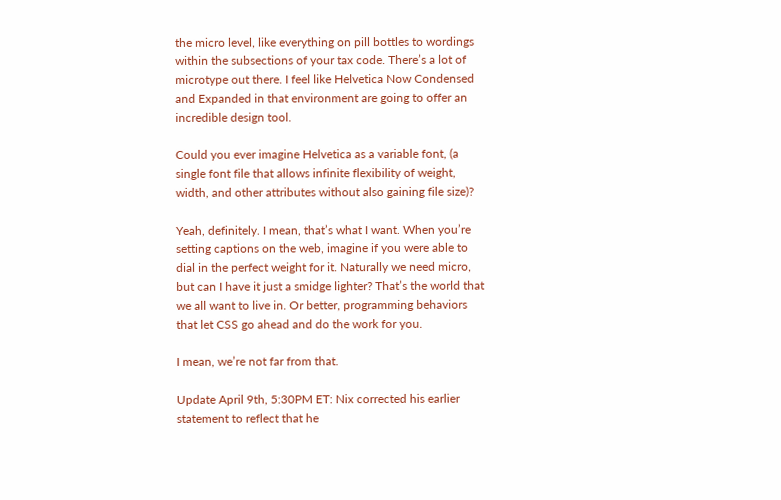the micro level, like everything on pill bottles to wordings within the subsections of your tax code. There’s a lot of microtype out there. I feel like Helvetica Now Condensed and Expanded in that environment are going to offer an incredible design tool.

Could you ever imagine Helvetica as a variable font, (a single font file that allows infinite flexibility of weight, width, and other attributes without also gaining file size)?

Yeah, definitely. I mean, that’s what I want. When you’re setting captions on the web, imagine if you were able to dial in the perfect weight for it. Naturally we need micro, but can I have it just a smidge lighter? That’s the world that we all want to live in. Or better, programming behaviors that let CSS go ahead and do the work for you.

I mean, we’re not far from that.

Update April 9th, 5:30PM ET: Nix corrected his earlier statement to reflect that he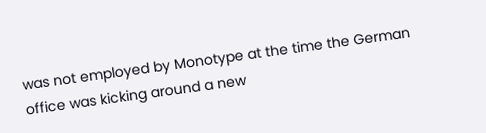was not employed by Monotype at the time the German office was kicking around a new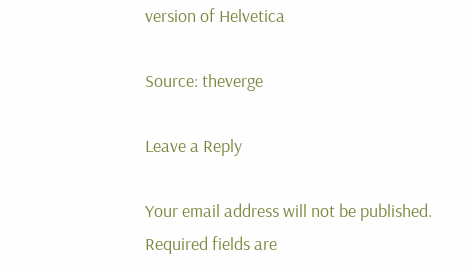version of Helvetica

Source: theverge

Leave a Reply

Your email address will not be published. Required fields are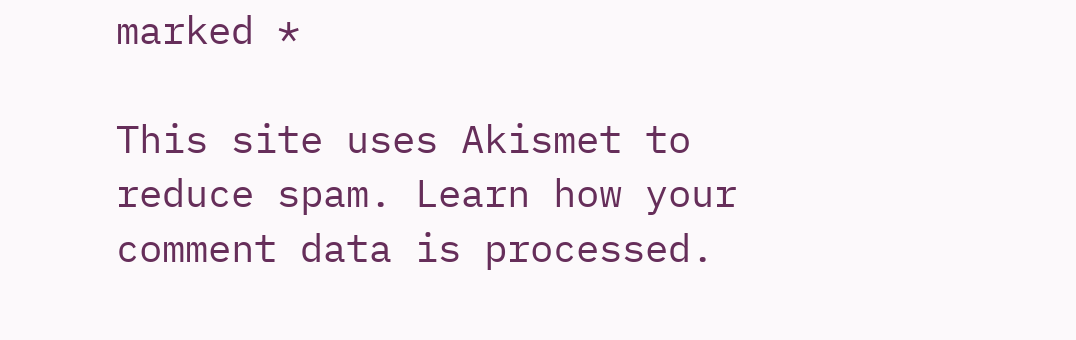marked *

This site uses Akismet to reduce spam. Learn how your comment data is processed.